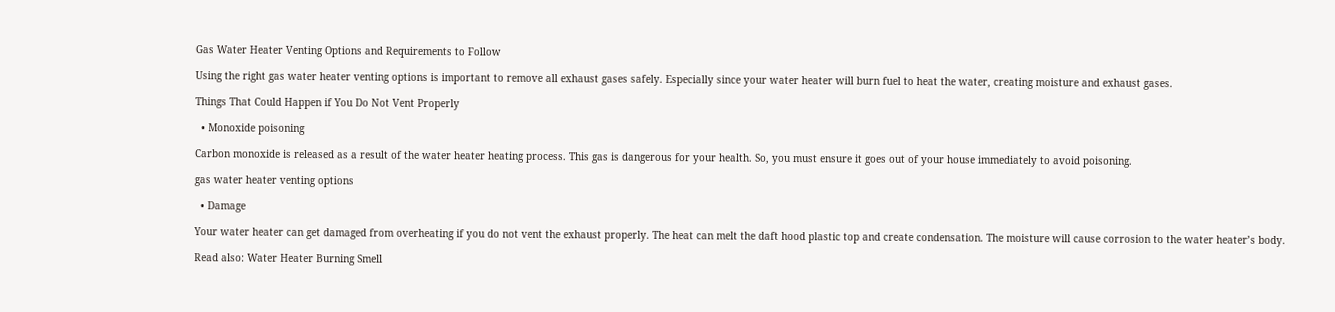Gas Water Heater Venting Options and Requirements to Follow

Using the right gas water heater venting options is important to remove all exhaust gases safely. Especially since your water heater will burn fuel to heat the water, creating moisture and exhaust gases.

Things That Could Happen if You Do Not Vent Properly

  • Monoxide poisoning

Carbon monoxide is released as a result of the water heater heating process. This gas is dangerous for your health. So, you must ensure it goes out of your house immediately to avoid poisoning.

gas water heater venting options

  • Damage

Your water heater can get damaged from overheating if you do not vent the exhaust properly. The heat can melt the daft hood plastic top and create condensation. The moisture will cause corrosion to the water heater’s body.

Read also: Water Heater Burning Smell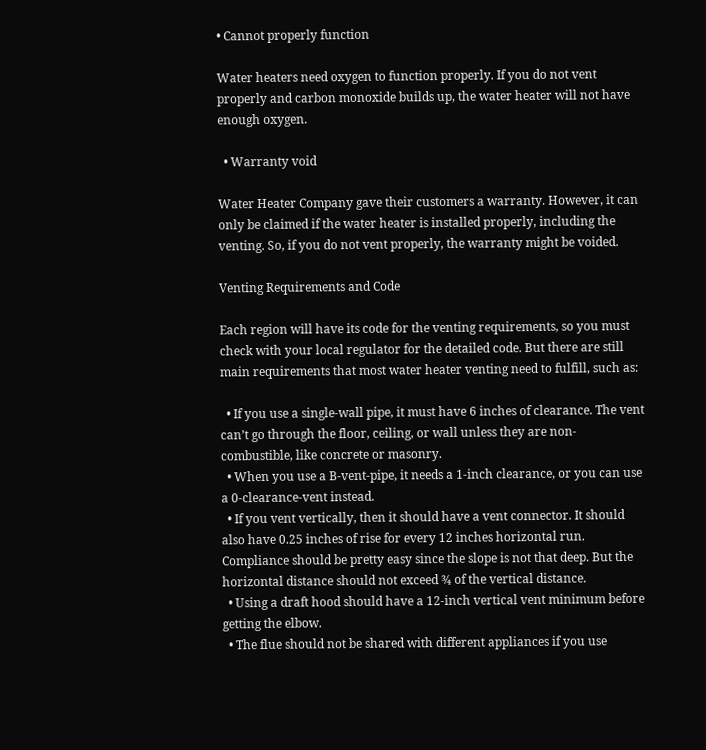• Cannot properly function

Water heaters need oxygen to function properly. If you do not vent properly and carbon monoxide builds up, the water heater will not have enough oxygen.

  • Warranty void

Water Heater Company gave their customers a warranty. However, it can only be claimed if the water heater is installed properly, including the venting. So, if you do not vent properly, the warranty might be voided.

Venting Requirements and Code

Each region will have its code for the venting requirements, so you must check with your local regulator for the detailed code. But there are still main requirements that most water heater venting need to fulfill, such as:

  • If you use a single-wall pipe, it must have 6 inches of clearance. The vent can’t go through the floor, ceiling, or wall unless they are non-combustible, like concrete or masonry.
  • When you use a B-vent-pipe, it needs a 1-inch clearance, or you can use a 0-clearance-vent instead.
  • If you vent vertically, then it should have a vent connector. It should also have 0.25 inches of rise for every 12 inches horizontal run. Compliance should be pretty easy since the slope is not that deep. But the horizontal distance should not exceed ¾ of the vertical distance.
  • Using a draft hood should have a 12-inch vertical vent minimum before getting the elbow.
  • The flue should not be shared with different appliances if you use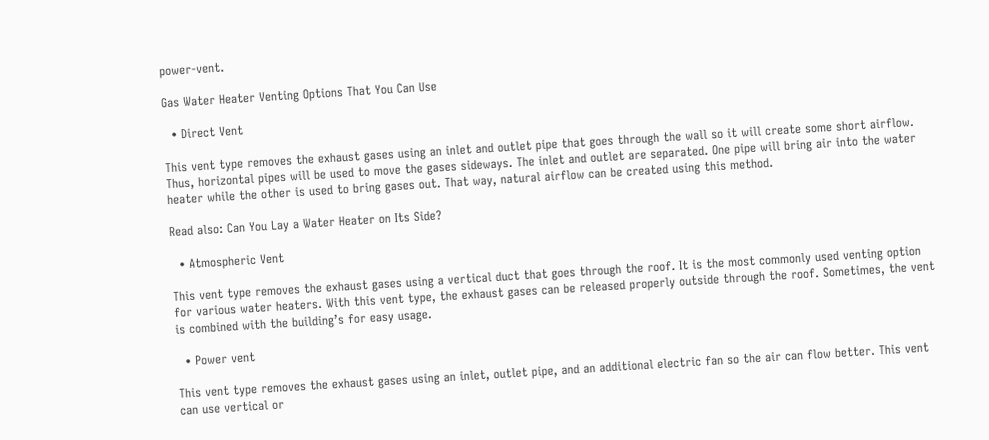power-vent.

Gas Water Heater Venting Options That You Can Use

  • Direct Vent

This vent type removes the exhaust gases using an inlet and outlet pipe that goes through the wall so it will create some short airflow. Thus, horizontal pipes will be used to move the gases sideways. The inlet and outlet are separated. One pipe will bring air into the water heater while the other is used to bring gases out. That way, natural airflow can be created using this method.

Read also: Can You Lay a Water Heater on Its Side?

  • Atmospheric Vent

This vent type removes the exhaust gases using a vertical duct that goes through the roof. It is the most commonly used venting option for various water heaters. With this vent type, the exhaust gases can be released properly outside through the roof. Sometimes, the vent is combined with the building’s for easy usage.

  • Power vent

This vent type removes the exhaust gases using an inlet, outlet pipe, and an additional electric fan so the air can flow better. This vent can use vertical or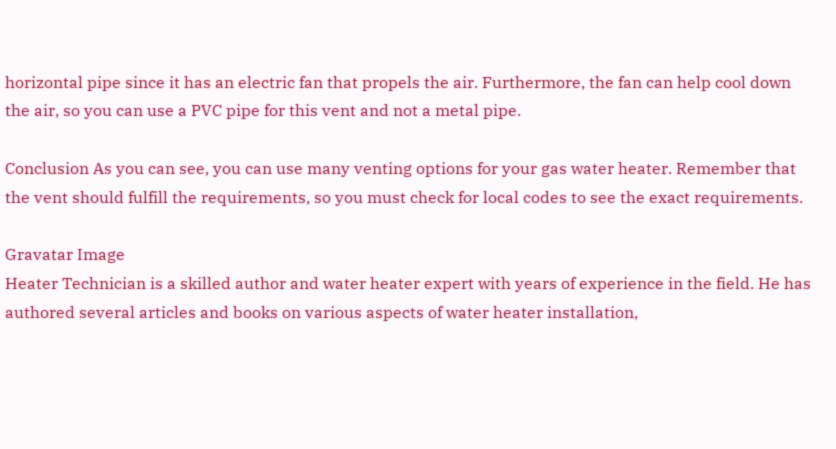horizontal pipe since it has an electric fan that propels the air. Furthermore, the fan can help cool down the air, so you can use a PVC pipe for this vent and not a metal pipe.

Conclusion As you can see, you can use many venting options for your gas water heater. Remember that the vent should fulfill the requirements, so you must check for local codes to see the exact requirements.

Gravatar Image
Heater Technician is a skilled author and water heater expert with years of experience in the field. He has authored several articles and books on various aspects of water heater installation,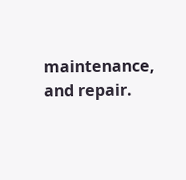maintenance, and repair.